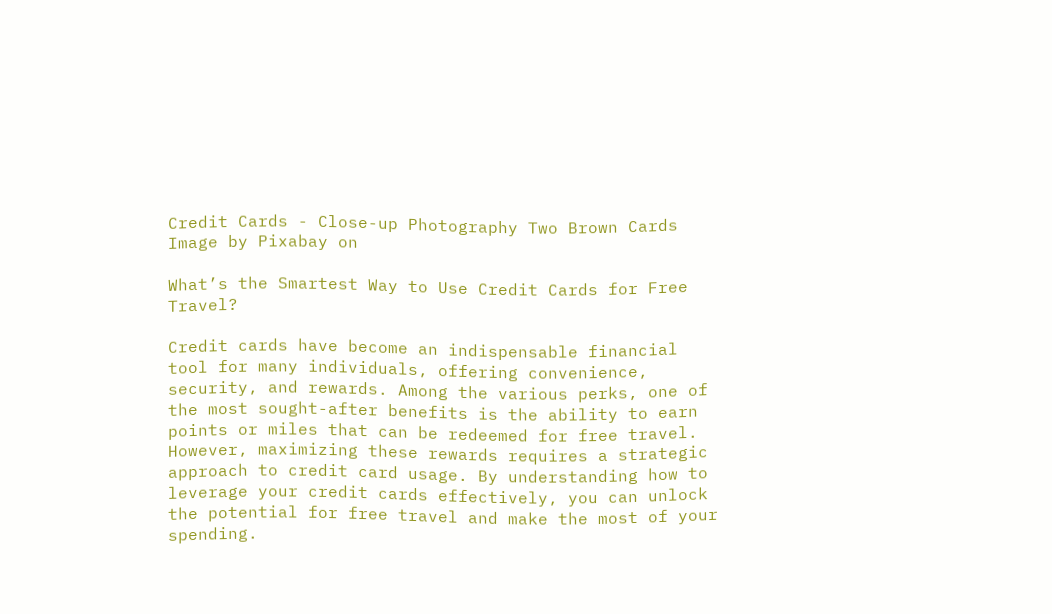Credit Cards - Close-up Photography Two Brown Cards
Image by Pixabay on

What’s the Smartest Way to Use Credit Cards for Free Travel?

Credit cards have become an indispensable financial tool for many individuals, offering convenience, security, and rewards. Among the various perks, one of the most sought-after benefits is the ability to earn points or miles that can be redeemed for free travel. However, maximizing these rewards requires a strategic approach to credit card usage. By understanding how to leverage your credit cards effectively, you can unlock the potential for free travel and make the most of your spending.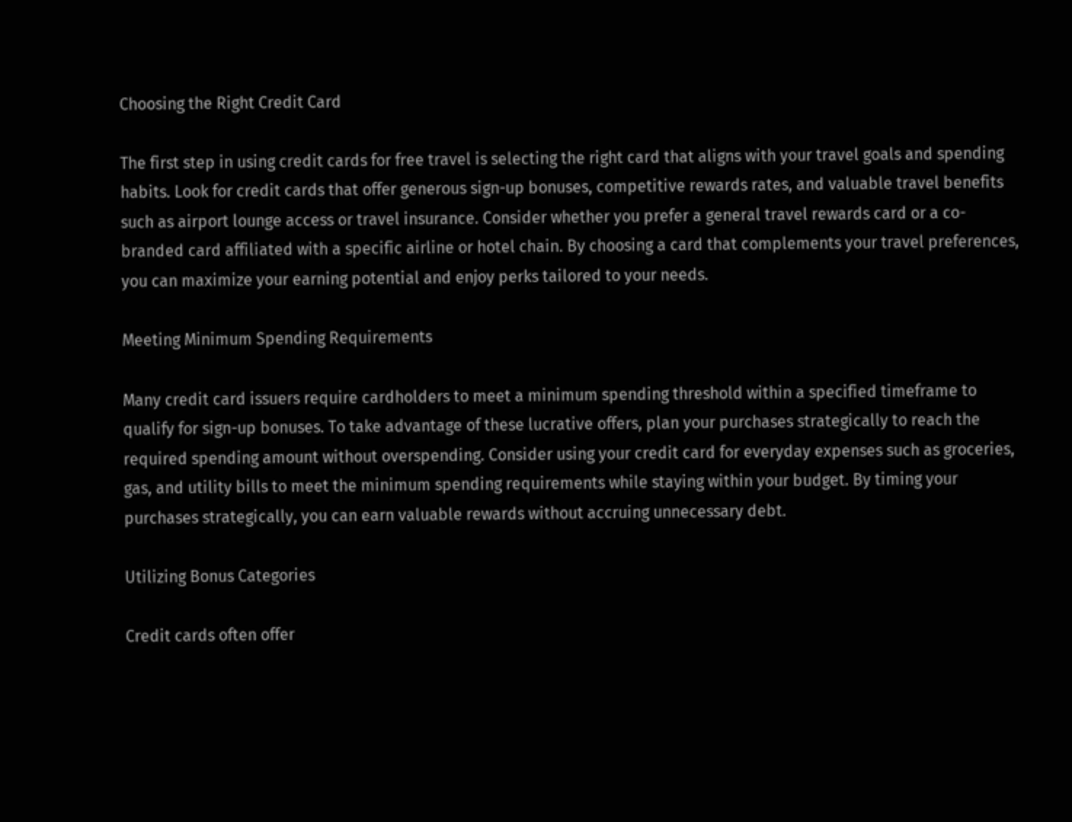Choosing the Right Credit Card

The first step in using credit cards for free travel is selecting the right card that aligns with your travel goals and spending habits. Look for credit cards that offer generous sign-up bonuses, competitive rewards rates, and valuable travel benefits such as airport lounge access or travel insurance. Consider whether you prefer a general travel rewards card or a co-branded card affiliated with a specific airline or hotel chain. By choosing a card that complements your travel preferences, you can maximize your earning potential and enjoy perks tailored to your needs.

Meeting Minimum Spending Requirements

Many credit card issuers require cardholders to meet a minimum spending threshold within a specified timeframe to qualify for sign-up bonuses. To take advantage of these lucrative offers, plan your purchases strategically to reach the required spending amount without overspending. Consider using your credit card for everyday expenses such as groceries, gas, and utility bills to meet the minimum spending requirements while staying within your budget. By timing your purchases strategically, you can earn valuable rewards without accruing unnecessary debt.

Utilizing Bonus Categories

Credit cards often offer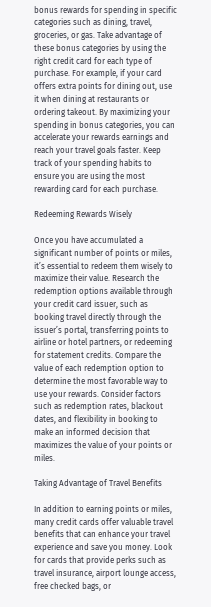bonus rewards for spending in specific categories such as dining, travel, groceries, or gas. Take advantage of these bonus categories by using the right credit card for each type of purchase. For example, if your card offers extra points for dining out, use it when dining at restaurants or ordering takeout. By maximizing your spending in bonus categories, you can accelerate your rewards earnings and reach your travel goals faster. Keep track of your spending habits to ensure you are using the most rewarding card for each purchase.

Redeeming Rewards Wisely

Once you have accumulated a significant number of points or miles, it’s essential to redeem them wisely to maximize their value. Research the redemption options available through your credit card issuer, such as booking travel directly through the issuer’s portal, transferring points to airline or hotel partners, or redeeming for statement credits. Compare the value of each redemption option to determine the most favorable way to use your rewards. Consider factors such as redemption rates, blackout dates, and flexibility in booking to make an informed decision that maximizes the value of your points or miles.

Taking Advantage of Travel Benefits

In addition to earning points or miles, many credit cards offer valuable travel benefits that can enhance your travel experience and save you money. Look for cards that provide perks such as travel insurance, airport lounge access, free checked bags, or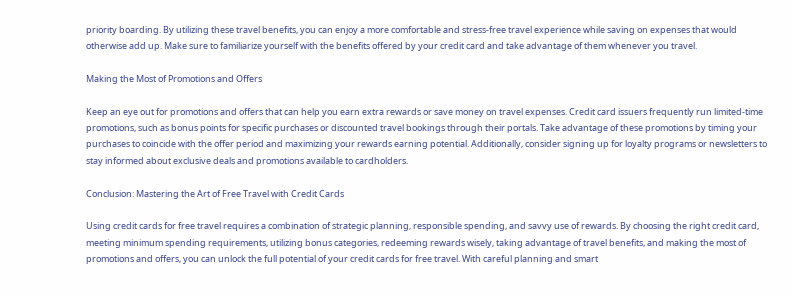priority boarding. By utilizing these travel benefits, you can enjoy a more comfortable and stress-free travel experience while saving on expenses that would otherwise add up. Make sure to familiarize yourself with the benefits offered by your credit card and take advantage of them whenever you travel.

Making the Most of Promotions and Offers

Keep an eye out for promotions and offers that can help you earn extra rewards or save money on travel expenses. Credit card issuers frequently run limited-time promotions, such as bonus points for specific purchases or discounted travel bookings through their portals. Take advantage of these promotions by timing your purchases to coincide with the offer period and maximizing your rewards earning potential. Additionally, consider signing up for loyalty programs or newsletters to stay informed about exclusive deals and promotions available to cardholders.

Conclusion: Mastering the Art of Free Travel with Credit Cards

Using credit cards for free travel requires a combination of strategic planning, responsible spending, and savvy use of rewards. By choosing the right credit card, meeting minimum spending requirements, utilizing bonus categories, redeeming rewards wisely, taking advantage of travel benefits, and making the most of promotions and offers, you can unlock the full potential of your credit cards for free travel. With careful planning and smart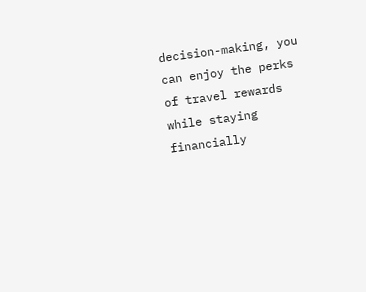decision-making, you can enjoy the perks of travel rewards while staying financially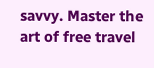savvy. Master the art of free travel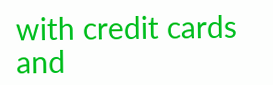with credit cards and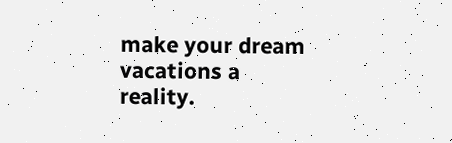make your dream vacations a reality.